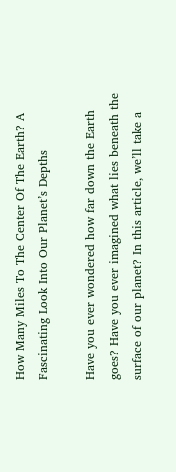How Many Miles To The Center Of The Earth? A Fascinating Look Into Our Planet’s Depths

Have you ever wondered how far down the Earth goes? Have you ever imagined what lies beneath the surface of our planet? In this article, we’ll take a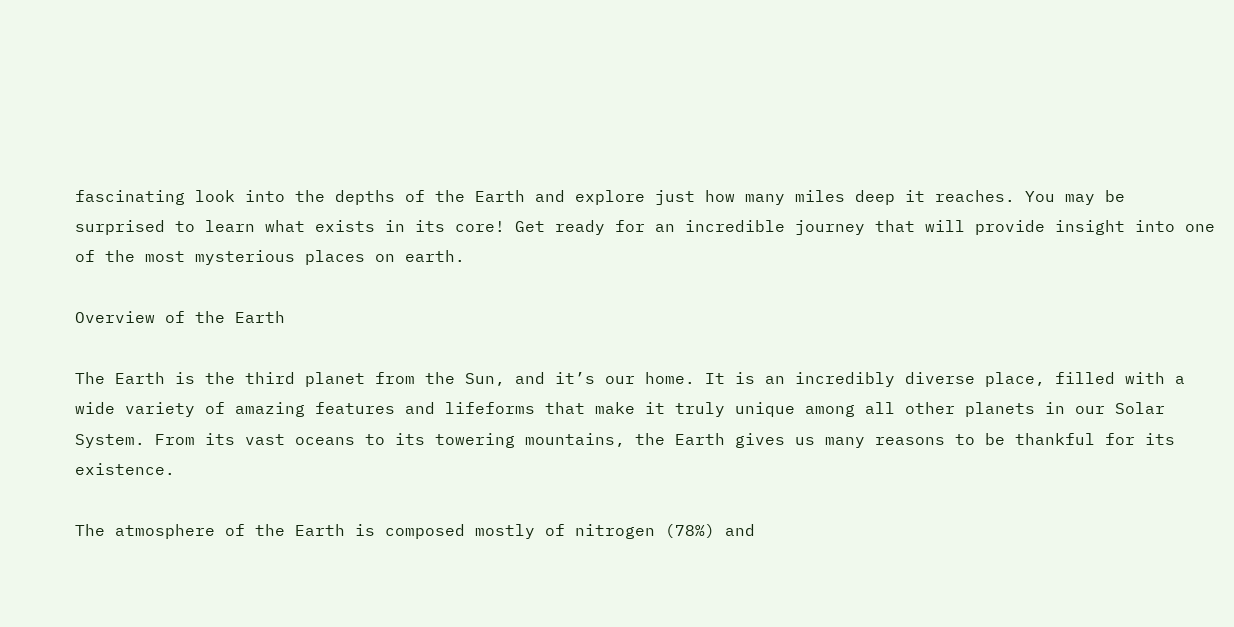fascinating look into the depths of the Earth and explore just how many miles deep it reaches. You may be surprised to learn what exists in its core! Get ready for an incredible journey that will provide insight into one of the most mysterious places on earth.

Overview of the Earth

The Earth is the third planet from the Sun, and it’s our home. It is an incredibly diverse place, filled with a wide variety of amazing features and lifeforms that make it truly unique among all other planets in our Solar System. From its vast oceans to its towering mountains, the Earth gives us many reasons to be thankful for its existence.

The atmosphere of the Earth is composed mostly of nitrogen (78%) and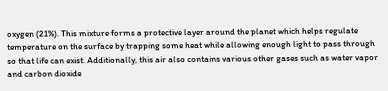oxygen (21%). This mixture forms a protective layer around the planet which helps regulate temperature on the surface by trapping some heat while allowing enough light to pass through so that life can exist. Additionally, this air also contains various other gases such as water vapor and carbon dioxide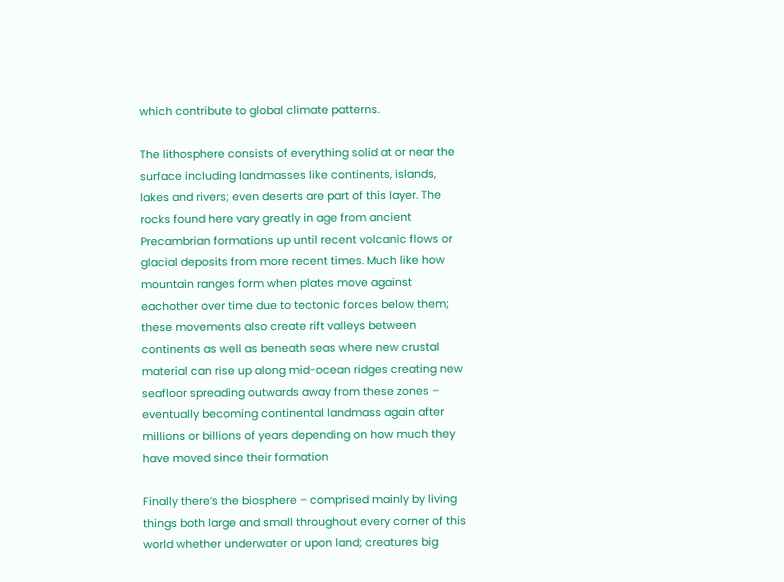which contribute to global climate patterns.

The lithosphere consists of everything solid at or near the surface including landmasses like continents, islands, lakes and rivers; even deserts are part of this layer. The rocks found here vary greatly in age from ancient Precambrian formations up until recent volcanic flows or glacial deposits from more recent times. Much like how mountain ranges form when plates move against eachother over time due to tectonic forces below them; these movements also create rift valleys between continents as well as beneath seas where new crustal material can rise up along mid-ocean ridges creating new seafloor spreading outwards away from these zones – eventually becoming continental landmass again after millions or billions of years depending on how much they have moved since their formation

Finally there’s the biosphere – comprised mainly by living things both large and small throughout every corner of this world whether underwater or upon land; creatures big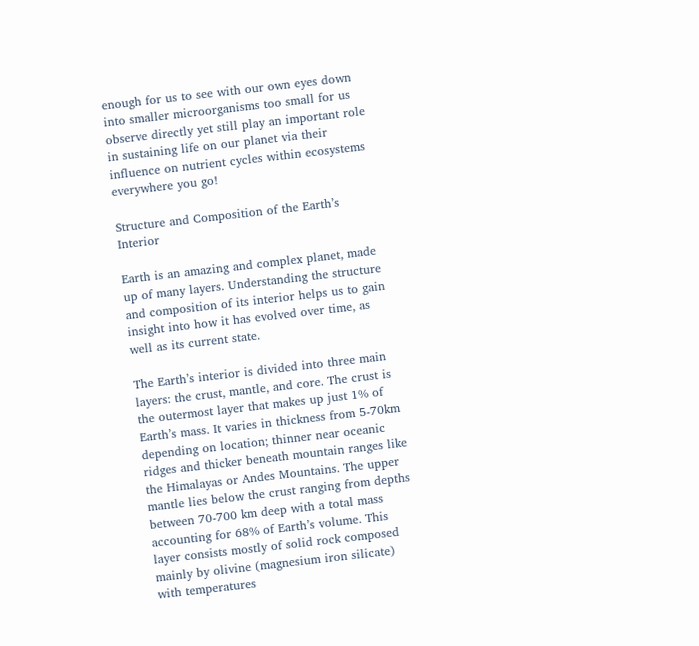enough for us to see with our own eyes down into smaller microorganisms too small for us observe directly yet still play an important role in sustaining life on our planet via their influence on nutrient cycles within ecosystems everywhere you go!

Structure and Composition of the Earth’s Interior

Earth is an amazing and complex planet, made up of many layers. Understanding the structure and composition of its interior helps us to gain insight into how it has evolved over time, as well as its current state.

The Earth’s interior is divided into three main layers: the crust, mantle, and core. The crust is the outermost layer that makes up just 1% of Earth’s mass. It varies in thickness from 5-70km depending on location; thinner near oceanic ridges and thicker beneath mountain ranges like the Himalayas or Andes Mountains. The upper mantle lies below the crust ranging from depths between 70-700 km deep with a total mass accounting for 68% of Earth’s volume. This layer consists mostly of solid rock composed mainly by olivine (magnesium iron silicate) with temperatures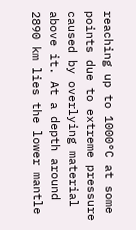reaching up to 1000°C at some points due to extreme pressure caused by overlying material above it. At a depth around 2890 km lies the lower mantle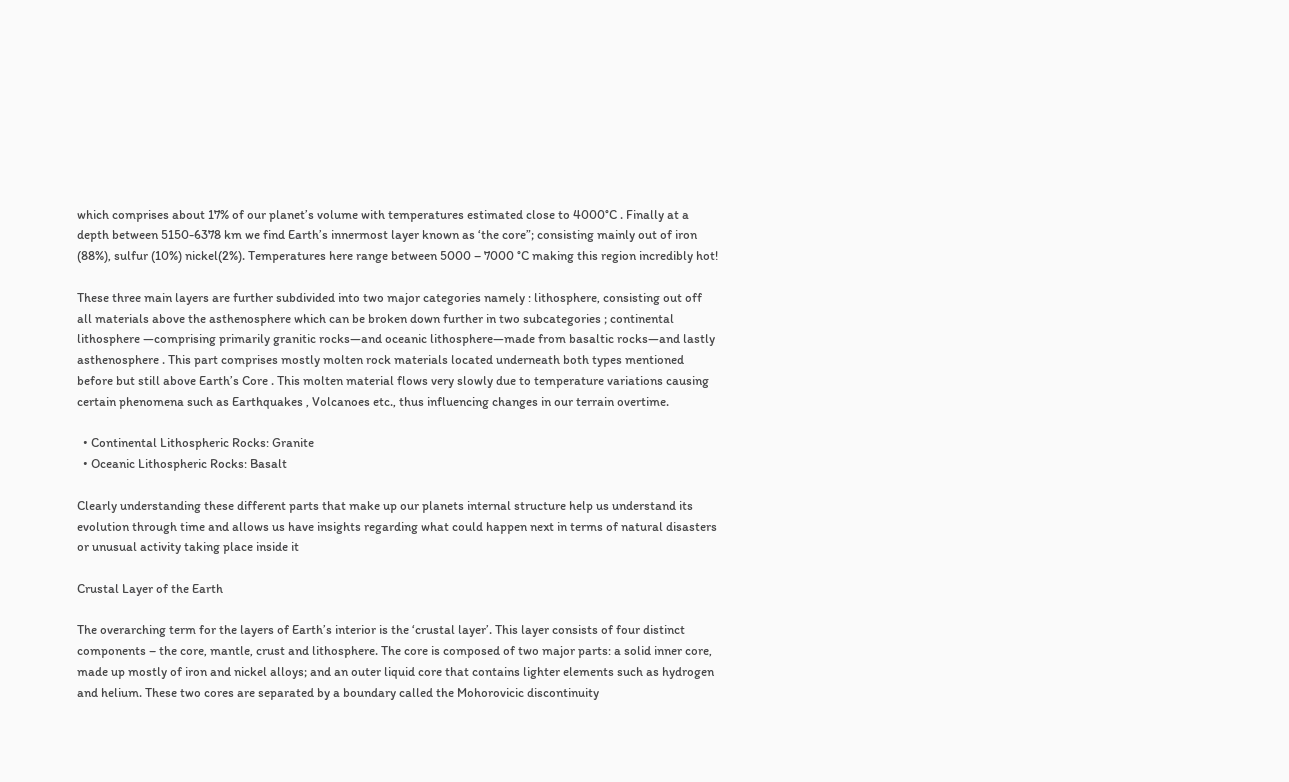which comprises about 17% of our planet’s volume with temperatures estimated close to 4000°C . Finally at a depth between 5150-6378 km we find Earth’s innermost layer known as ‘the core”; consisting mainly out of iron (88%), sulfur (10%) nickel(2%). Temperatures here range between 5000 – 7000 °C making this region incredibly hot!

These three main layers are further subdivided into two major categories namely : lithosphere, consisting out off all materials above the asthenosphere which can be broken down further in two subcategories ; continental lithosphere —comprising primarily granitic rocks—and oceanic lithosphere—made from basaltic rocks—and lastly asthenosphere . This part comprises mostly molten rock materials located underneath both types mentioned before but still above Earth’s Core . This molten material flows very slowly due to temperature variations causing certain phenomena such as Earthquakes , Volcanoes etc., thus influencing changes in our terrain overtime.

  • Continental Lithospheric Rocks: Granite
  • Oceanic Lithospheric Rocks: Basalt

Clearly understanding these different parts that make up our planets internal structure help us understand its evolution through time and allows us have insights regarding what could happen next in terms of natural disasters or unusual activity taking place inside it

Crustal Layer of the Earth

The overarching term for the layers of Earth’s interior is the ‘crustal layer’. This layer consists of four distinct components – the core, mantle, crust and lithosphere. The core is composed of two major parts: a solid inner core, made up mostly of iron and nickel alloys; and an outer liquid core that contains lighter elements such as hydrogen and helium. These two cores are separated by a boundary called the Mohorovicic discontinuity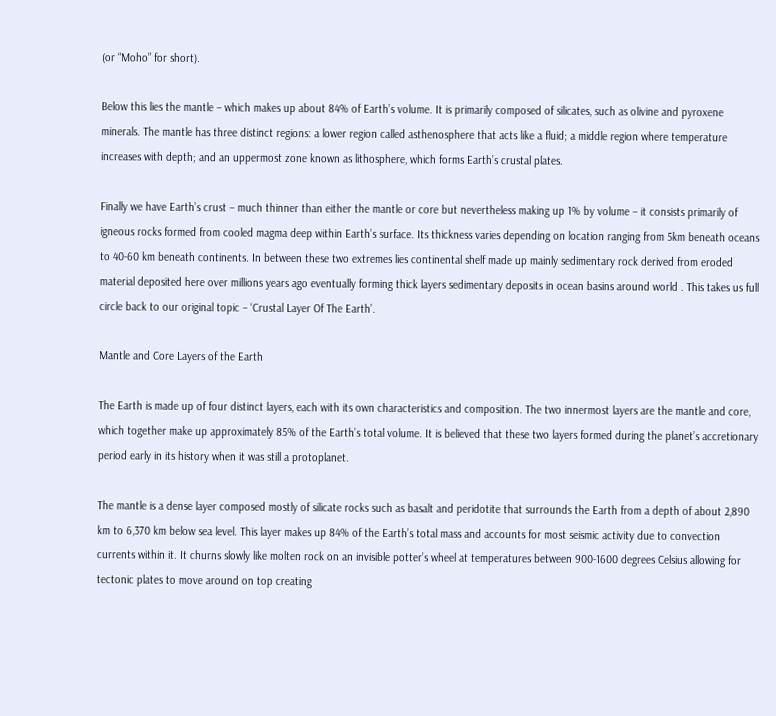(or “Moho” for short).

Below this lies the mantle – which makes up about 84% of Earth’s volume. It is primarily composed of silicates, such as olivine and pyroxene minerals. The mantle has three distinct regions: a lower region called asthenosphere that acts like a fluid; a middle region where temperature increases with depth; and an uppermost zone known as lithosphere, which forms Earth’s crustal plates.

Finally we have Earth’s crust – much thinner than either the mantle or core but nevertheless making up 1% by volume – it consists primarily of igneous rocks formed from cooled magma deep within Earth’s surface. Its thickness varies depending on location ranging from 5km beneath oceans to 40-60 km beneath continents. In between these two extremes lies continental shelf made up mainly sedimentary rock derived from eroded material deposited here over millions years ago eventually forming thick layers sedimentary deposits in ocean basins around world . This takes us full circle back to our original topic – ‘Crustal Layer Of The Earth’.

Mantle and Core Layers of the Earth

The Earth is made up of four distinct layers, each with its own characteristics and composition. The two innermost layers are the mantle and core, which together make up approximately 85% of the Earth’s total volume. It is believed that these two layers formed during the planet’s accretionary period early in its history when it was still a protoplanet.

The mantle is a dense layer composed mostly of silicate rocks such as basalt and peridotite that surrounds the Earth from a depth of about 2,890 km to 6,370 km below sea level. This layer makes up 84% of the Earth’s total mass and accounts for most seismic activity due to convection currents within it. It churns slowly like molten rock on an invisible potter’s wheel at temperatures between 900-1600 degrees Celsius allowing for tectonic plates to move around on top creating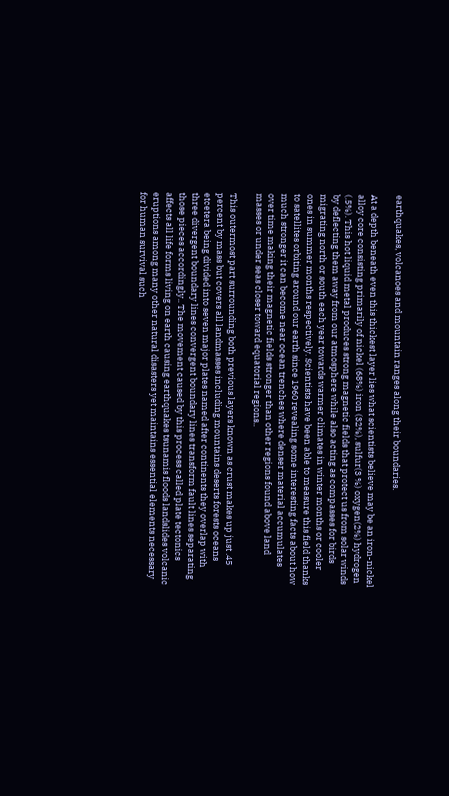earthquakes, volcanoes and mountain ranges along their boundaries.

At a depth beneath even this thickest layer lies what scientists believe may be an iron-nickel alloy core consisting primarily of nickel (68%) iron (32%), sulfur(3 %) oxygen(2%) hydrogen (.5%). This hot liquid metal produces strong magnetic fields that protect us from solar winds by deflecting them away from our atmosphere while also acting as compasses for birds migrating north or south each year towards warmer climates in winter months or cooler ones in summer months respectively. Scientists have been able to measure this field thanks to satellites orbiting around our earth since 1960 revealing some interesting facts about how much stronger it can become near ocean trenches where denser material accumulates over time making their magnetic fields stronger than other regions found above land masses or under seas closer toward equatorial regions..

This outermost part surrounding both previous layers known as crust makes up just .45 percent by mass but covers all landmasses including mountains deserts forests oceans etcetera being divided into seven major plates named after continents they overlap with three divergent boundary lines convergent boundary lines transform fault lines separating those pieces accordingly.. The movement caused by this process called plate tectonics affects all life forms living on earth causing earthquakes tsunamis floods landslides volcanic eruptions among many other natural disasters yet maintains essential elements necessary for human survival such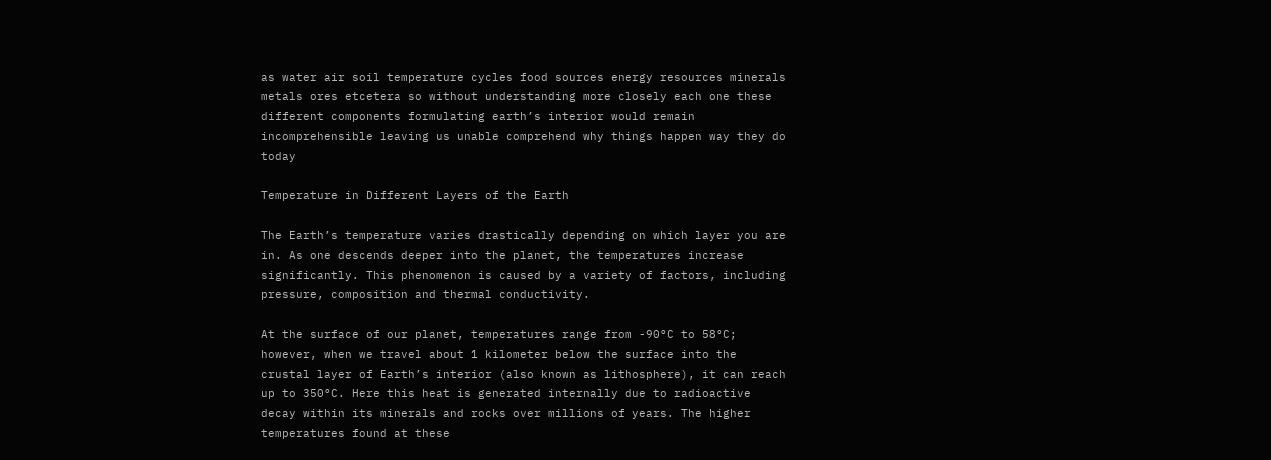as water air soil temperature cycles food sources energy resources minerals metals ores etcetera so without understanding more closely each one these different components formulating earth’s interior would remain incomprehensible leaving us unable comprehend why things happen way they do today

Temperature in Different Layers of the Earth

The Earth’s temperature varies drastically depending on which layer you are in. As one descends deeper into the planet, the temperatures increase significantly. This phenomenon is caused by a variety of factors, including pressure, composition and thermal conductivity.

At the surface of our planet, temperatures range from -90°C to 58°C; however, when we travel about 1 kilometer below the surface into the crustal layer of Earth’s interior (also known as lithosphere), it can reach up to 350°C. Here this heat is generated internally due to radioactive decay within its minerals and rocks over millions of years. The higher temperatures found at these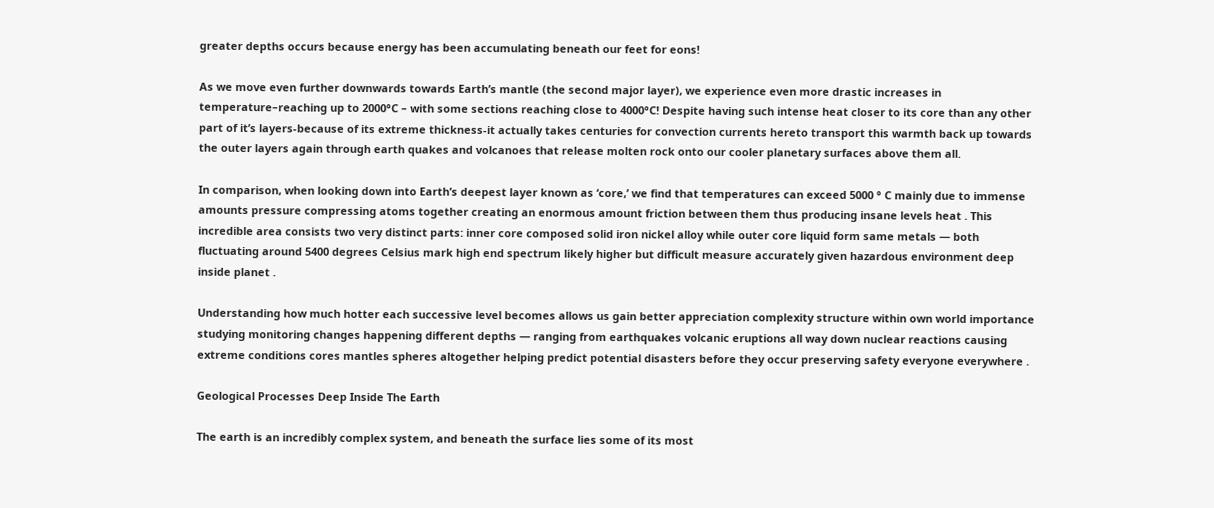greater depths occurs because energy has been accumulating beneath our feet for eons!

As we move even further downwards towards Earth’s mantle (the second major layer), we experience even more drastic increases in temperature–reaching up to 2000°C – with some sections reaching close to 4000°C! Despite having such intense heat closer to its core than any other part of it’s layers-because of its extreme thickness-it actually takes centuries for convection currents hereto transport this warmth back up towards the outer layers again through earth quakes and volcanoes that release molten rock onto our cooler planetary surfaces above them all.

In comparison, when looking down into Earth’s deepest layer known as ‘core,’ we find that temperatures can exceed 5000 ° C mainly due to immense amounts pressure compressing atoms together creating an enormous amount friction between them thus producing insane levels heat . This incredible area consists two very distinct parts: inner core composed solid iron nickel alloy while outer core liquid form same metals — both fluctuating around 5400 degrees Celsius mark high end spectrum likely higher but difficult measure accurately given hazardous environment deep inside planet .

Understanding how much hotter each successive level becomes allows us gain better appreciation complexity structure within own world importance studying monitoring changes happening different depths — ranging from earthquakes volcanic eruptions all way down nuclear reactions causing extreme conditions cores mantles spheres altogether helping predict potential disasters before they occur preserving safety everyone everywhere .

Geological Processes Deep Inside The Earth

The earth is an incredibly complex system, and beneath the surface lies some of its most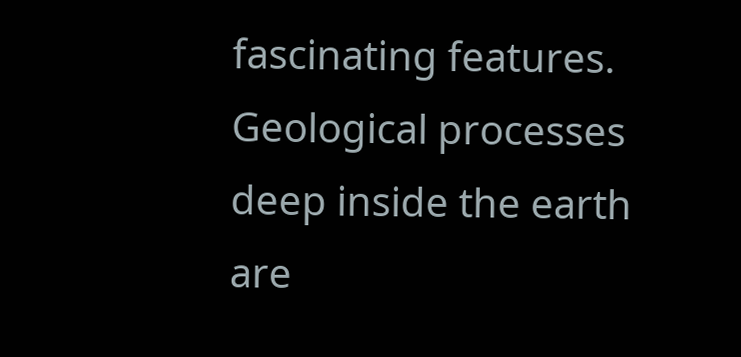fascinating features. Geological processes deep inside the earth are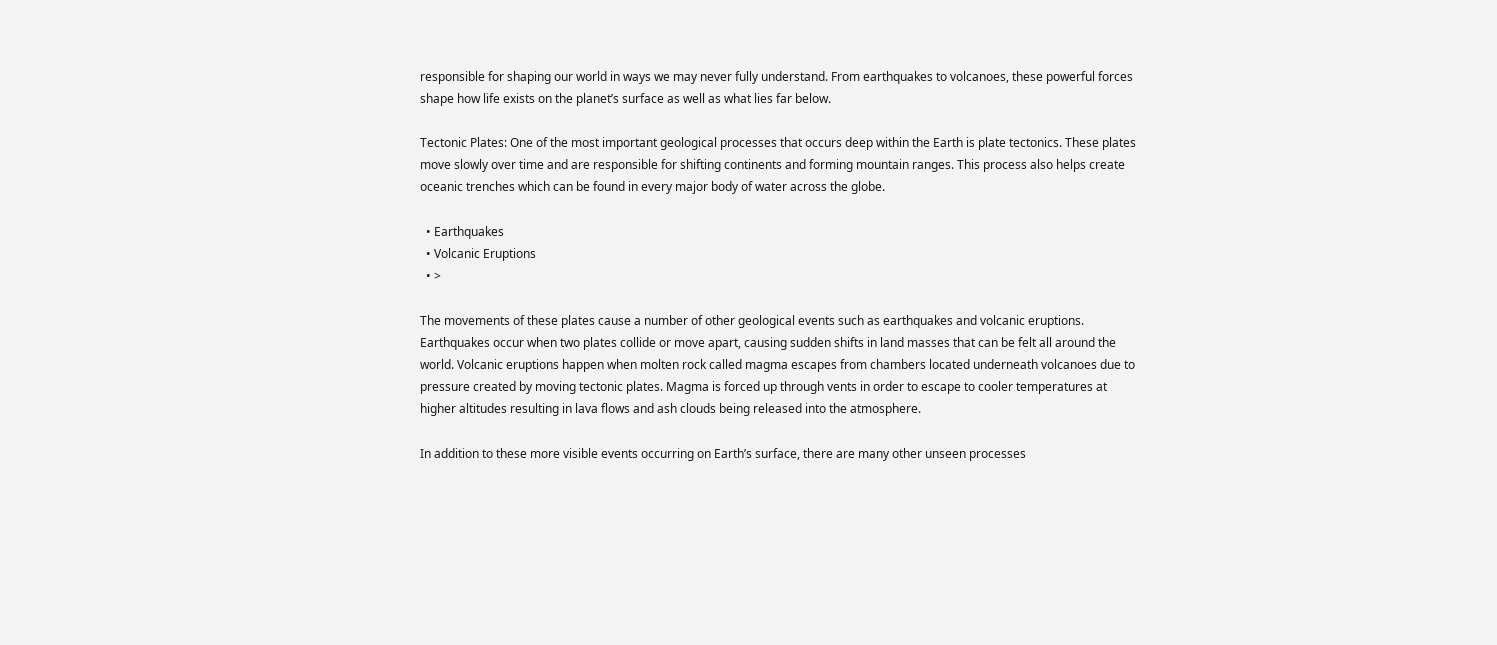responsible for shaping our world in ways we may never fully understand. From earthquakes to volcanoes, these powerful forces shape how life exists on the planet’s surface as well as what lies far below.

Tectonic Plates: One of the most important geological processes that occurs deep within the Earth is plate tectonics. These plates move slowly over time and are responsible for shifting continents and forming mountain ranges. This process also helps create oceanic trenches which can be found in every major body of water across the globe.

  • Earthquakes
  • Volcanic Eruptions
  • >

The movements of these plates cause a number of other geological events such as earthquakes and volcanic eruptions. Earthquakes occur when two plates collide or move apart, causing sudden shifts in land masses that can be felt all around the world. Volcanic eruptions happen when molten rock called magma escapes from chambers located underneath volcanoes due to pressure created by moving tectonic plates. Magma is forced up through vents in order to escape to cooler temperatures at higher altitudes resulting in lava flows and ash clouds being released into the atmosphere.

In addition to these more visible events occurring on Earth’s surface, there are many other unseen processes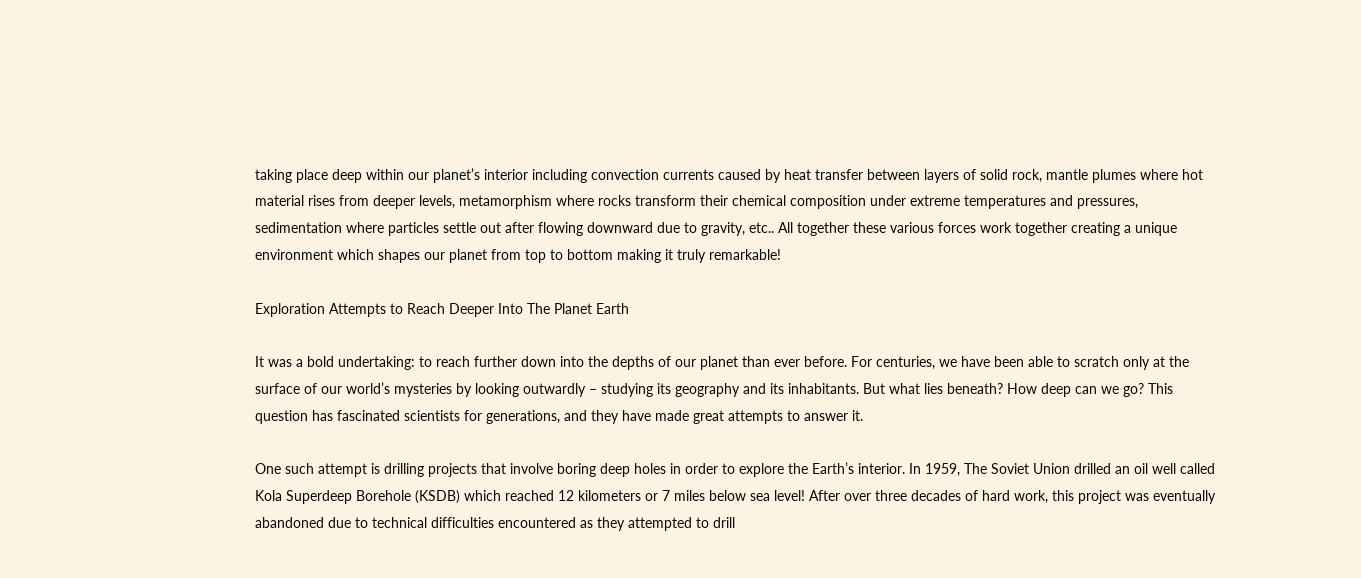taking place deep within our planet’s interior including convection currents caused by heat transfer between layers of solid rock, mantle plumes where hot material rises from deeper levels, metamorphism where rocks transform their chemical composition under extreme temperatures and pressures, sedimentation where particles settle out after flowing downward due to gravity, etc.. All together these various forces work together creating a unique environment which shapes our planet from top to bottom making it truly remarkable!

Exploration Attempts to Reach Deeper Into The Planet Earth

It was a bold undertaking: to reach further down into the depths of our planet than ever before. For centuries, we have been able to scratch only at the surface of our world’s mysteries by looking outwardly – studying its geography and its inhabitants. But what lies beneath? How deep can we go? This question has fascinated scientists for generations, and they have made great attempts to answer it.

One such attempt is drilling projects that involve boring deep holes in order to explore the Earth’s interior. In 1959, The Soviet Union drilled an oil well called Kola Superdeep Borehole (KSDB) which reached 12 kilometers or 7 miles below sea level! After over three decades of hard work, this project was eventually abandoned due to technical difficulties encountered as they attempted to drill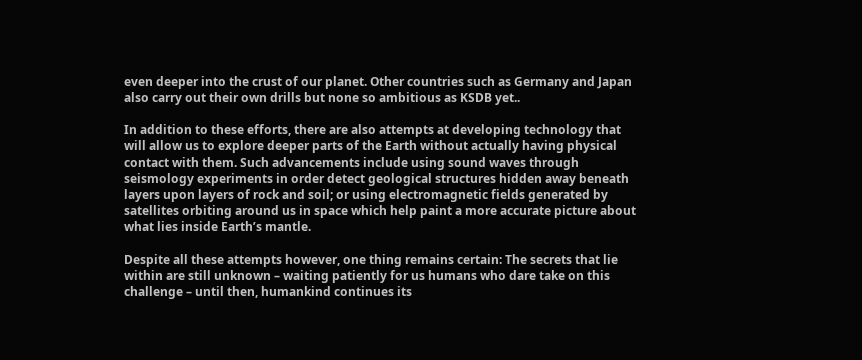even deeper into the crust of our planet. Other countries such as Germany and Japan also carry out their own drills but none so ambitious as KSDB yet..

In addition to these efforts, there are also attempts at developing technology that will allow us to explore deeper parts of the Earth without actually having physical contact with them. Such advancements include using sound waves through seismology experiments in order detect geological structures hidden away beneath layers upon layers of rock and soil; or using electromagnetic fields generated by satellites orbiting around us in space which help paint a more accurate picture about what lies inside Earth’s mantle.

Despite all these attempts however, one thing remains certain: The secrets that lie within are still unknown – waiting patiently for us humans who dare take on this challenge – until then, humankind continues its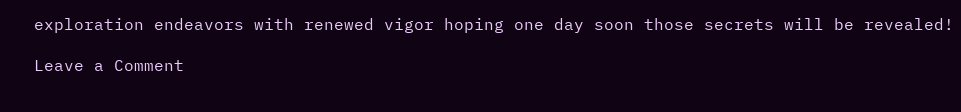exploration endeavors with renewed vigor hoping one day soon those secrets will be revealed!

Leave a Comment